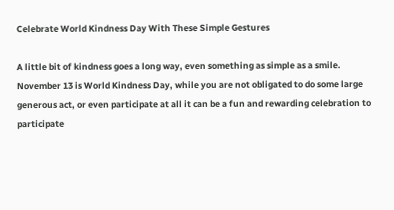Celebrate World Kindness Day With These Simple Gestures

A little bit of kindness goes a long way, even something as simple as a smile. November 13 is World Kindness Day, while you are not obligated to do some large generous act, or even participate at all it can be a fun and rewarding celebration to participate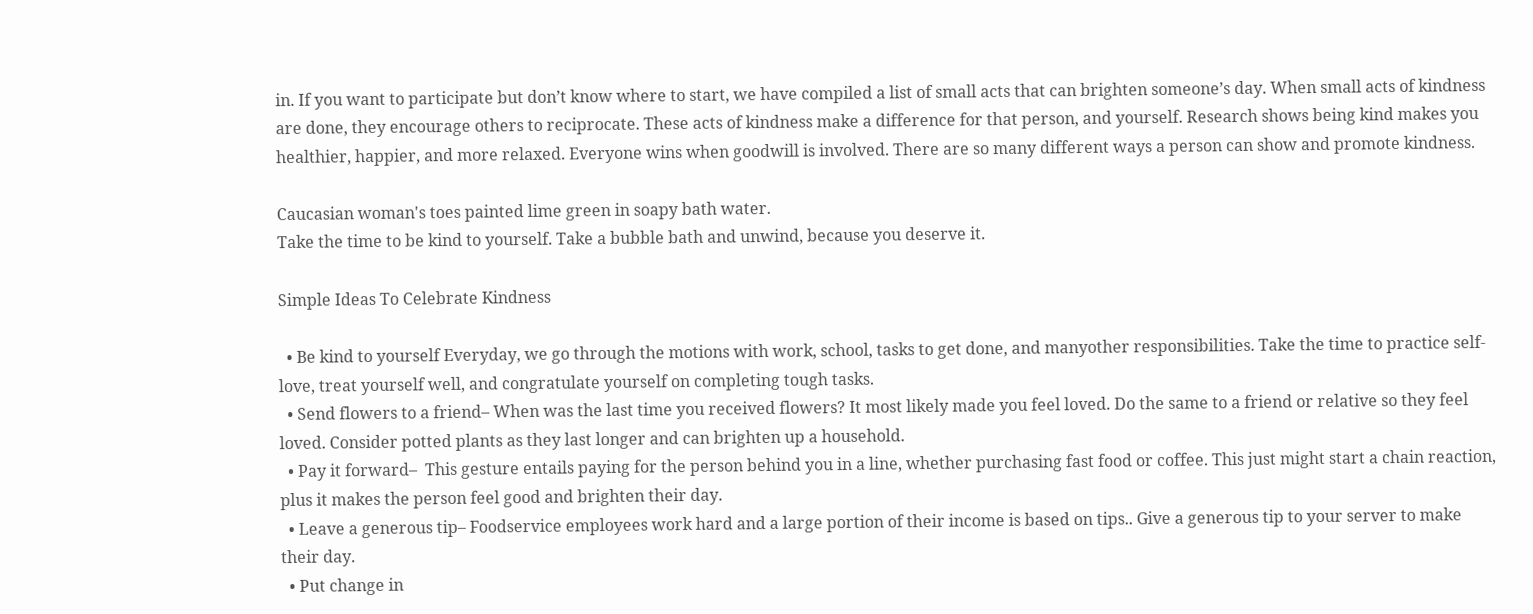in. If you want to participate but don’t know where to start, we have compiled a list of small acts that can brighten someone’s day. When small acts of kindness are done, they encourage others to reciprocate. These acts of kindness make a difference for that person, and yourself. Research shows being kind makes you healthier, happier, and more relaxed. Everyone wins when goodwill is involved. There are so many different ways a person can show and promote kindness.

Caucasian woman's toes painted lime green in soapy bath water.
Take the time to be kind to yourself. Take a bubble bath and unwind, because you deserve it.

Simple Ideas To Celebrate Kindness

  • Be kind to yourself Everyday, we go through the motions with work, school, tasks to get done, and manyother responsibilities. Take the time to practice self-love, treat yourself well, and congratulate yourself on completing tough tasks.
  • Send flowers to a friend– When was the last time you received flowers? It most likely made you feel loved. Do the same to a friend or relative so they feel loved. Consider potted plants as they last longer and can brighten up a household.
  • Pay it forward–  This gesture entails paying for the person behind you in a line, whether purchasing fast food or coffee. This just might start a chain reaction, plus it makes the person feel good and brighten their day.
  • Leave a generous tip– Foodservice employees work hard and a large portion of their income is based on tips.. Give a generous tip to your server to make their day.
  • Put change in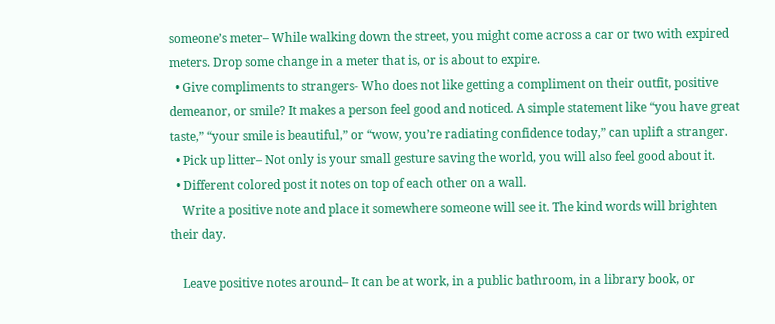someone’s meter– While walking down the street, you might come across a car or two with expired meters. Drop some change in a meter that is, or is about to expire.
  • Give compliments to strangers- Who does not like getting a compliment on their outfit, positive demeanor, or smile? It makes a person feel good and noticed. A simple statement like “you have great taste,” “your smile is beautiful,” or “wow, you’re radiating confidence today,” can uplift a stranger.
  • Pick up litter– Not only is your small gesture saving the world, you will also feel good about it.
  • Different colored post it notes on top of each other on a wall.
    Write a positive note and place it somewhere someone will see it. The kind words will brighten their day.

    Leave positive notes around– It can be at work, in a public bathroom, in a library book, or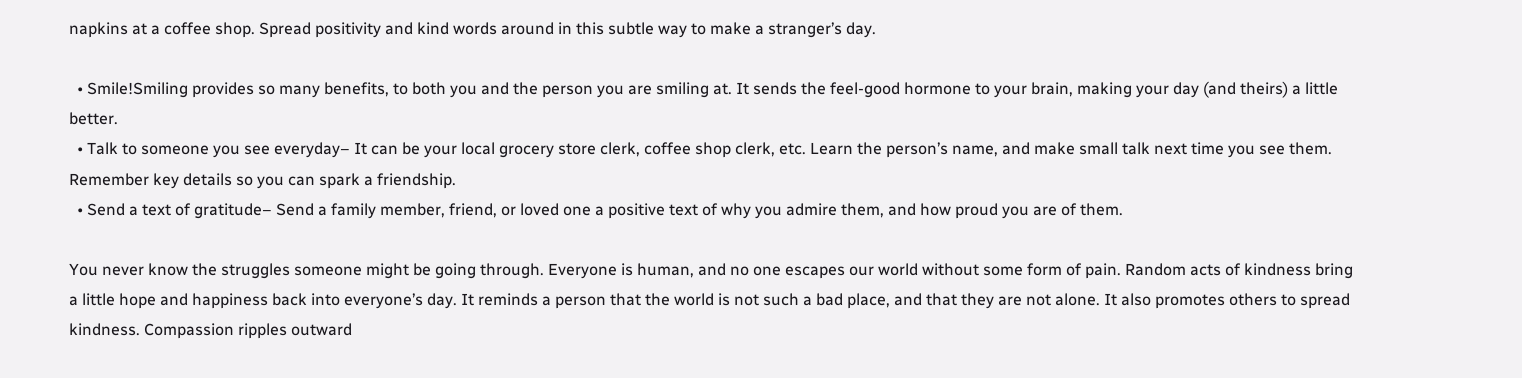napkins at a coffee shop. Spread positivity and kind words around in this subtle way to make a stranger’s day.

  • Smile!Smiling provides so many benefits, to both you and the person you are smiling at. It sends the feel-good hormone to your brain, making your day (and theirs) a little better.
  • Talk to someone you see everyday– It can be your local grocery store clerk, coffee shop clerk, etc. Learn the person’s name, and make small talk next time you see them. Remember key details so you can spark a friendship.
  • Send a text of gratitude– Send a family member, friend, or loved one a positive text of why you admire them, and how proud you are of them.

You never know the struggles someone might be going through. Everyone is human, and no one escapes our world without some form of pain. Random acts of kindness bring a little hope and happiness back into everyone’s day. It reminds a person that the world is not such a bad place, and that they are not alone. It also promotes others to spread kindness. Compassion ripples outward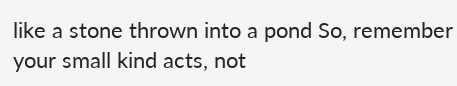like a stone thrown into a pond So, remember your small kind acts, not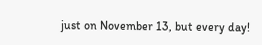just on November 13, but every day!